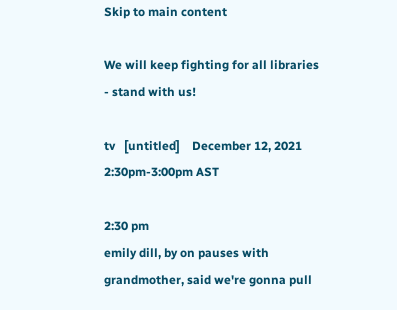Skip to main content

We will keep fighting for all libraries - stand with us!

tv   [untitled]    December 12, 2021 2:30pm-3:00pm AST

2:30 pm
emily dill, by on pauses with grandmother, said we're gonna pull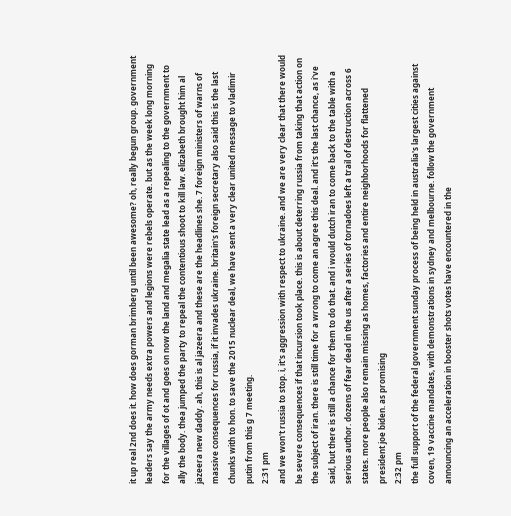it up real 2nd does it. how does gorman brimberg until been awesome? oh, really begun group. government leaders say the army needs extra powers and legions were rebels operate. but as the week long morning for the villages of ot and goes on now the land and megalia state lead as a repealing to the government to ally the body. thea jumped the party to repeal the contentious shoot to kill law. elizabeth brought him al jazeera new daddy. ah, this is al jazeera and these are the headlines she. 7 foreign ministers of warns of massive consequences for russia, if it invades ukraine. britain's foreign secretary also said this is the last chunks with to hon. to save the 2015 nuclear deal, we have sent a very clear united message to vladimir putin from this g 7 meeting.
2:31 pm
and we won't russia to stop. i, it's aggression with respect to ukraine. and we are very clear that there would be severe consequences if that incursion took place. this is about deterring russia from taking that action on the subject of iran. there is still time for a wrong to come an agree this deal. and it's the last chance, as i've said, but there is still a chance for them to do that. and i would dutch iran to come back to the table with a serious author. dozens of fear dead in the us after a series of tornadoes left a trail of destruction across 6 states. more people also remain missing as homes, factories and entire neighborhoods for flattened president joe biden. as promising
2:32 pm
the full support of the federal government sunday process of being held in australia's largest cities against coven, 19 vaccine mandates, with demonstrations in sydney and melbourne. follow the government announcing an acceleration in booster shots votes have encountered in the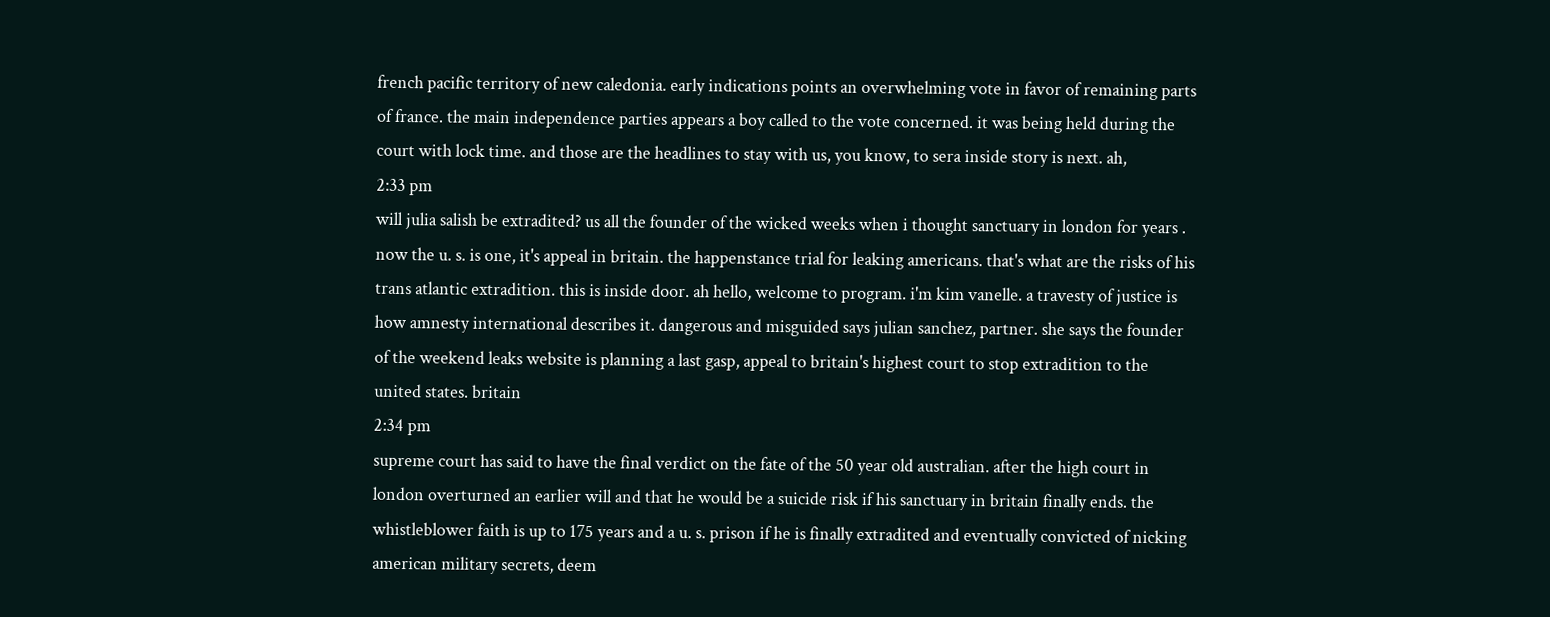french pacific territory of new caledonia. early indications points an overwhelming vote in favor of remaining parts of france. the main independence parties appears a boy called to the vote concerned. it was being held during the court with lock time. and those are the headlines to stay with us, you know, to sera inside story is next. ah,
2:33 pm
will julia salish be extradited? us all the founder of the wicked weeks when i thought sanctuary in london for years . now the u. s. is one, it's appeal in britain. the happenstance trial for leaking americans. that's what are the risks of his trans atlantic extradition. this is inside door. ah hello, welcome to program. i'm kim vanelle. a travesty of justice is how amnesty international describes it. dangerous and misguided says julian sanchez, partner. she says the founder of the weekend leaks website is planning a last gasp, appeal to britain's highest court to stop extradition to the united states. britain
2:34 pm
supreme court has said to have the final verdict on the fate of the 50 year old australian. after the high court in london overturned an earlier will and that he would be a suicide risk if his sanctuary in britain finally ends. the whistleblower faith is up to 175 years and a u. s. prison if he is finally extradited and eventually convicted of nicking american military secrets, deem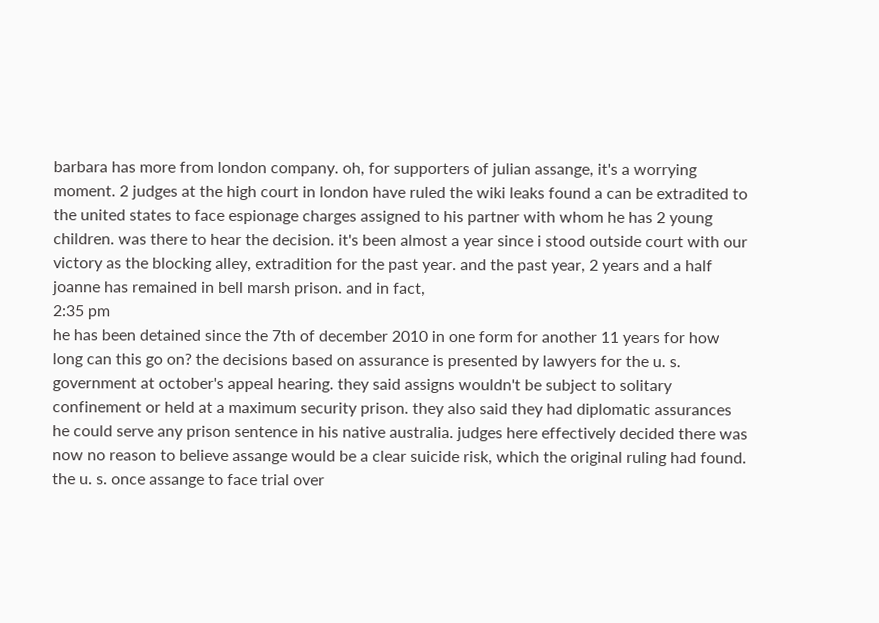barbara has more from london company. oh, for supporters of julian assange, it's a worrying moment. 2 judges at the high court in london have ruled the wiki leaks found a can be extradited to the united states to face espionage charges assigned to his partner with whom he has 2 young children. was there to hear the decision. it's been almost a year since i stood outside court with our victory as the blocking alley, extradition for the past year. and the past year, 2 years and a half joanne has remained in bell marsh prison. and in fact,
2:35 pm
he has been detained since the 7th of december 2010 in one form for another 11 years for how long can this go on? the decisions based on assurance is presented by lawyers for the u. s. government at october's appeal hearing. they said assigns wouldn't be subject to solitary confinement or held at a maximum security prison. they also said they had diplomatic assurances he could serve any prison sentence in his native australia. judges here effectively decided there was now no reason to believe assange would be a clear suicide risk, which the original ruling had found. the u. s. once assange to face trial over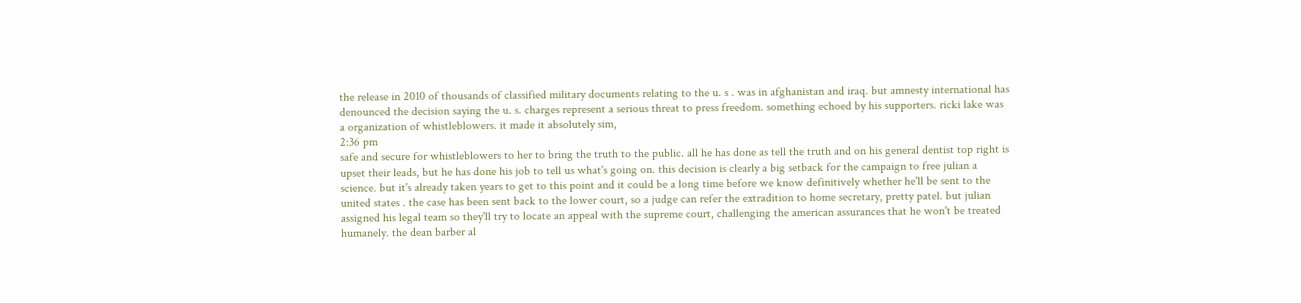the release in 2010 of thousands of classified military documents relating to the u. s . was in afghanistan and iraq. but amnesty international has denounced the decision saying the u. s. charges represent a serious threat to press freedom. something echoed by his supporters. ricki lake was a organization of whistleblowers. it made it absolutely sim,
2:36 pm
safe and secure for whistleblowers to her to bring the truth to the public. all he has done as tell the truth and on his general dentist top right is upset their leads, but he has done his job to tell us what's going on. this decision is clearly a big setback for the campaign to free julian a science. but it's already taken years to get to this point and it could be a long time before we know definitively whether he'll be sent to the united states . the case has been sent back to the lower court, so a judge can refer the extradition to home secretary, pretty patel. but julian assigned his legal team so they'll try to locate an appeal with the supreme court, challenging the american assurances that he won't be treated humanely. the dean barber al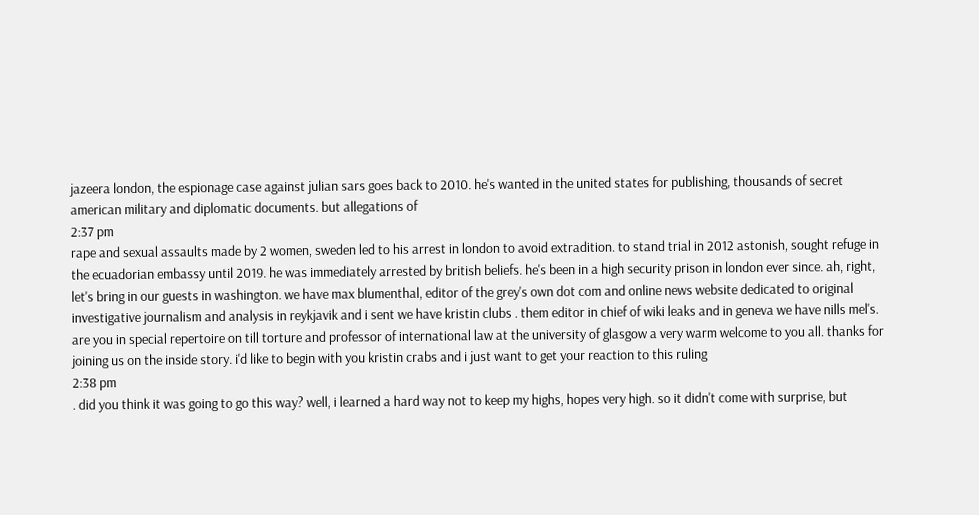jazeera london, the espionage case against julian sars goes back to 2010. he's wanted in the united states for publishing, thousands of secret american military and diplomatic documents. but allegations of
2:37 pm
rape and sexual assaults made by 2 women, sweden led to his arrest in london to avoid extradition. to stand trial in 2012 astonish, sought refuge in the ecuadorian embassy until 2019. he was immediately arrested by british beliefs. he's been in a high security prison in london ever since. ah, right, let's bring in our guests in washington. we have max blumenthal, editor of the grey's own dot com and online news website dedicated to original investigative journalism and analysis in reykjavik and i sent we have kristin clubs . them editor in chief of wiki leaks and in geneva we have nills mel's. are you in special repertoire on till torture and professor of international law at the university of glasgow a very warm welcome to you all. thanks for joining us on the inside story. i'd like to begin with you kristin crabs and i just want to get your reaction to this ruling
2:38 pm
. did you think it was going to go this way? well, i learned a hard way not to keep my highs, hopes very high. so it didn't come with surprise, but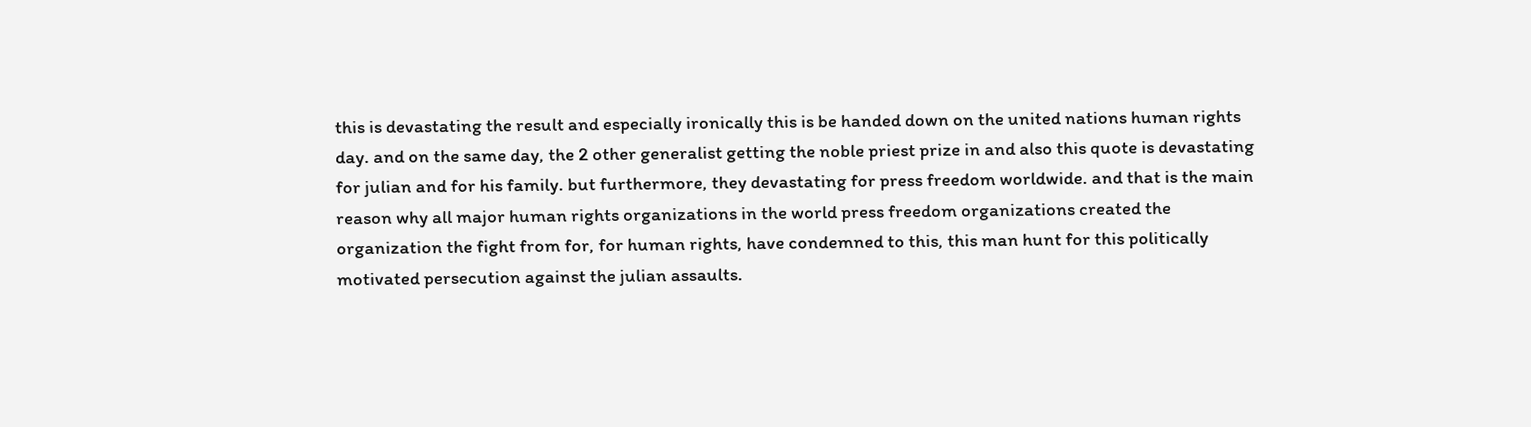this is devastating the result and especially ironically this is be handed down on the united nations human rights day. and on the same day, the 2 other generalist getting the noble priest prize in and also this quote is devastating for julian and for his family. but furthermore, they devastating for press freedom worldwide. and that is the main reason why all major human rights organizations in the world press freedom organizations created the organization the fight from for, for human rights, have condemned to this, this man hunt for this politically motivated persecution against the julian assaults.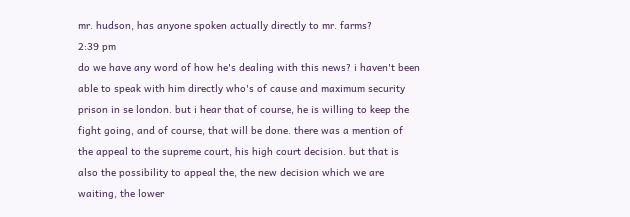mr. hudson, has anyone spoken actually directly to mr. farms?
2:39 pm
do we have any word of how he's dealing with this news? i haven't been able to speak with him directly who's of cause and maximum security prison in se london. but i hear that of course, he is willing to keep the fight going, and of course, that will be done. there was a mention of the appeal to the supreme court, his high court decision. but that is also the possibility to appeal the, the new decision which we are waiting, the lower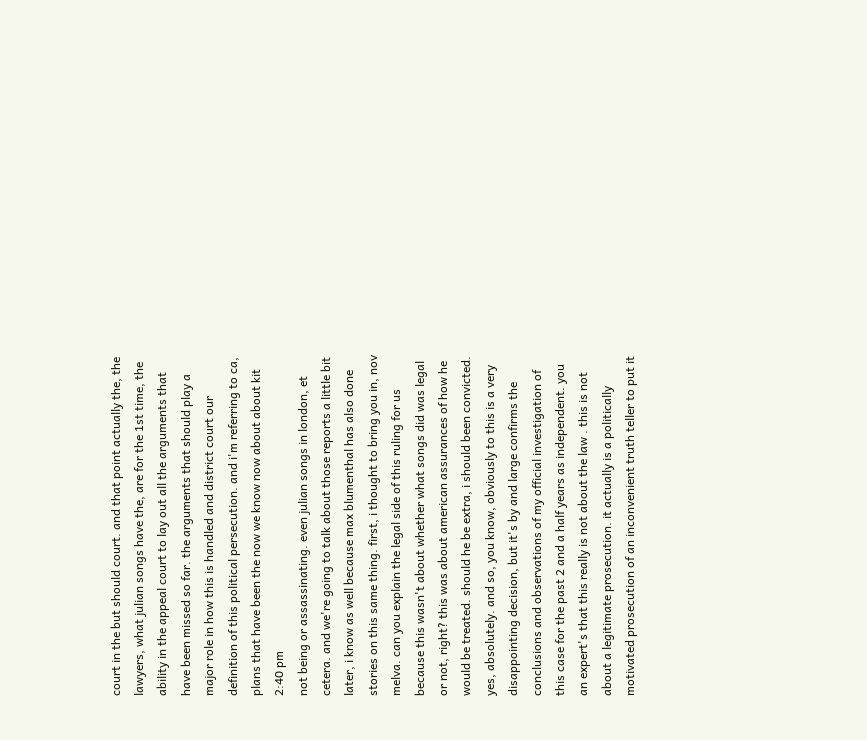court in the but should court. and that point actually the, the lawyers, what julian songs have the, are for the 1st time, the ability in the appeal court to lay out all the arguments that have been missed so far. the arguments that should play a major role in how this is handled and district court our definition of this political persecution. and i'm referring to ca, plans that have been the now we know now about about kit
2:40 pm
not being or assassinating. even julian songs in london, et cetera. and we're going to talk about those reports a little bit later, i know as well because max blumenthal has also done stories on this same thing. first, i thought to bring you in, nov melva. can you explain the legal side of this ruling for us because this wasn't about whether what songs did was legal or not, right? this was about american assurances of how he would be treated. should he be extra, i should been convicted. yes, absolutely. and so, you know, obviously to this is a very disappointing decision, but it's by and large confirms the conclusions and observations of my official investigation of this case for the past 2 and a half years as independent. you an expert's that this really is not about the law . this is not about a legitimate prosecution. it actually is a politically motivated prosecution of an inconvenient truth teller to put it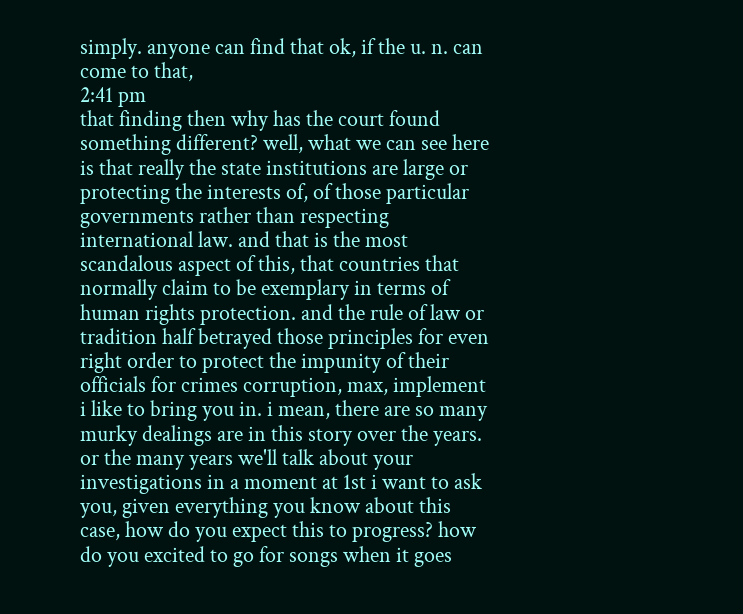simply. anyone can find that ok, if the u. n. can come to that,
2:41 pm
that finding then why has the court found something different? well, what we can see here is that really the state institutions are large or protecting the interests of, of those particular governments rather than respecting international law. and that is the most scandalous aspect of this, that countries that normally claim to be exemplary in terms of human rights protection. and the rule of law or tradition half betrayed those principles for even right order to protect the impunity of their officials for crimes corruption, max, implement i like to bring you in. i mean, there are so many murky dealings are in this story over the years. or the many years we'll talk about your investigations in a moment at 1st i want to ask you, given everything you know about this case, how do you expect this to progress? how do you excited to go for songs when it goes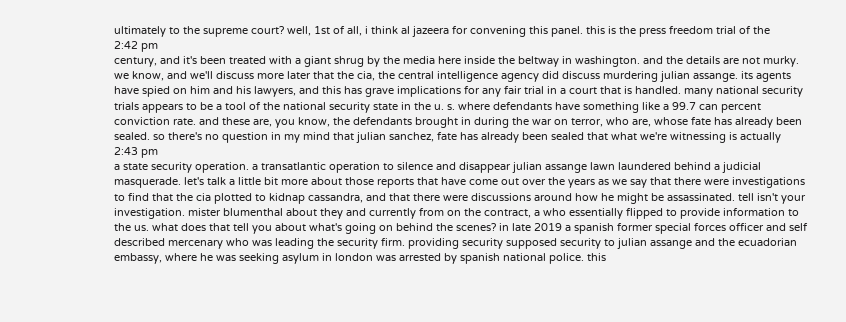ultimately to the supreme court? well, 1st of all, i think al jazeera for convening this panel. this is the press freedom trial of the
2:42 pm
century, and it's been treated with a giant shrug by the media here inside the beltway in washington. and the details are not murky. we know, and we'll discuss more later that the cia, the central intelligence agency did discuss murdering julian assange. its agents have spied on him and his lawyers, and this has grave implications for any fair trial in a court that is handled. many national security trials appears to be a tool of the national security state in the u. s. where defendants have something like a 99.7 can percent conviction rate. and these are, you know, the defendants brought in during the war on terror, who are, whose fate has already been sealed. so there's no question in my mind that julian sanchez, fate has already been sealed that what we're witnessing is actually
2:43 pm
a state security operation. a transatlantic operation to silence and disappear julian assange lawn laundered behind a judicial masquerade. let's talk a little bit more about those reports that have come out over the years as we say that there were investigations to find that the cia plotted to kidnap cassandra, and that there were discussions around how he might be assassinated. tell isn't your investigation. mister blumenthal about they and currently from on the contract, a who essentially flipped to provide information to the us. what does that tell you about what's going on behind the scenes? in late 2019 a spanish former special forces officer and self described mercenary who was leading the security firm. providing security supposed security to julian assange and the ecuadorian embassy, where he was seeking asylum in london was arrested by spanish national police. this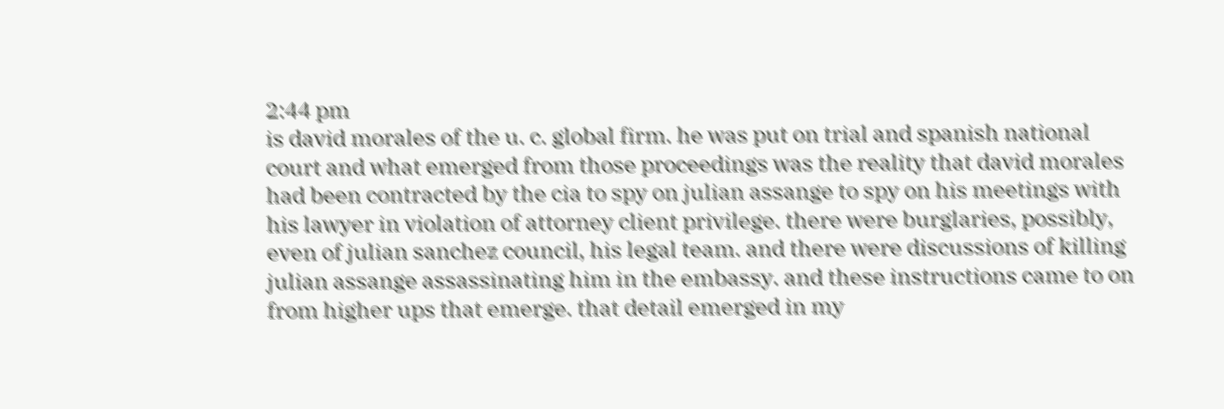2:44 pm
is david morales of the u. c. global firm. he was put on trial and spanish national court and what emerged from those proceedings was the reality that david morales had been contracted by the cia to spy on julian assange to spy on his meetings with his lawyer in violation of attorney client privilege. there were burglaries, possibly, even of julian sanchez council, his legal team. and there were discussions of killing julian assange assassinating him in the embassy. and these instructions came to on from higher ups that emerge. that detail emerged in my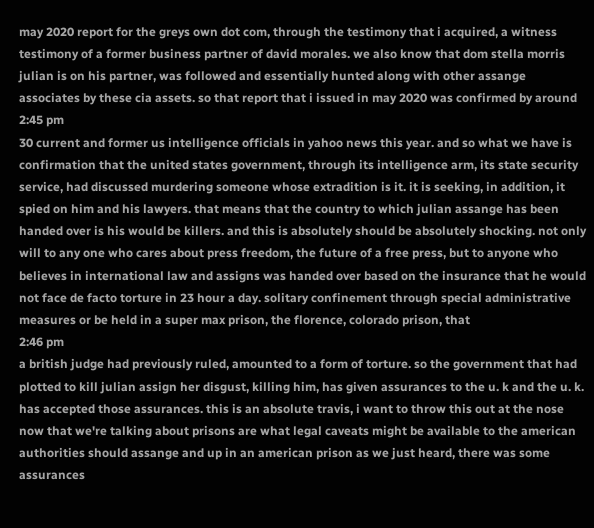may 2020 report for the greys own dot com, through the testimony that i acquired, a witness testimony of a former business partner of david morales. we also know that dom stella morris julian is on his partner, was followed and essentially hunted along with other assange associates by these cia assets. so that report that i issued in may 2020 was confirmed by around
2:45 pm
30 current and former us intelligence officials in yahoo news this year. and so what we have is confirmation that the united states government, through its intelligence arm, its state security service, had discussed murdering someone whose extradition is it. it is seeking, in addition, it spied on him and his lawyers. that means that the country to which julian assange has been handed over is his would be killers. and this is absolutely should be absolutely shocking. not only will to any one who cares about press freedom, the future of a free press, but to anyone who believes in international law and assigns was handed over based on the insurance that he would not face de facto torture in 23 hour a day. solitary confinement through special administrative measures or be held in a super max prison, the florence, colorado prison, that
2:46 pm
a british judge had previously ruled, amounted to a form of torture. so the government that had plotted to kill julian assign her disgust, killing him, has given assurances to the u. k and the u. k. has accepted those assurances. this is an absolute travis, i want to throw this out at the nose now that we're talking about prisons are what legal caveats might be available to the american authorities should assange and up in an american prison as we just heard, there was some assurances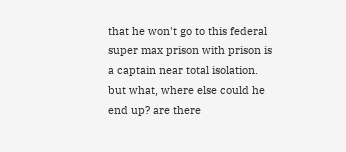that he won't go to this federal super max prison with prison is a captain near total isolation. but what, where else could he end up? are there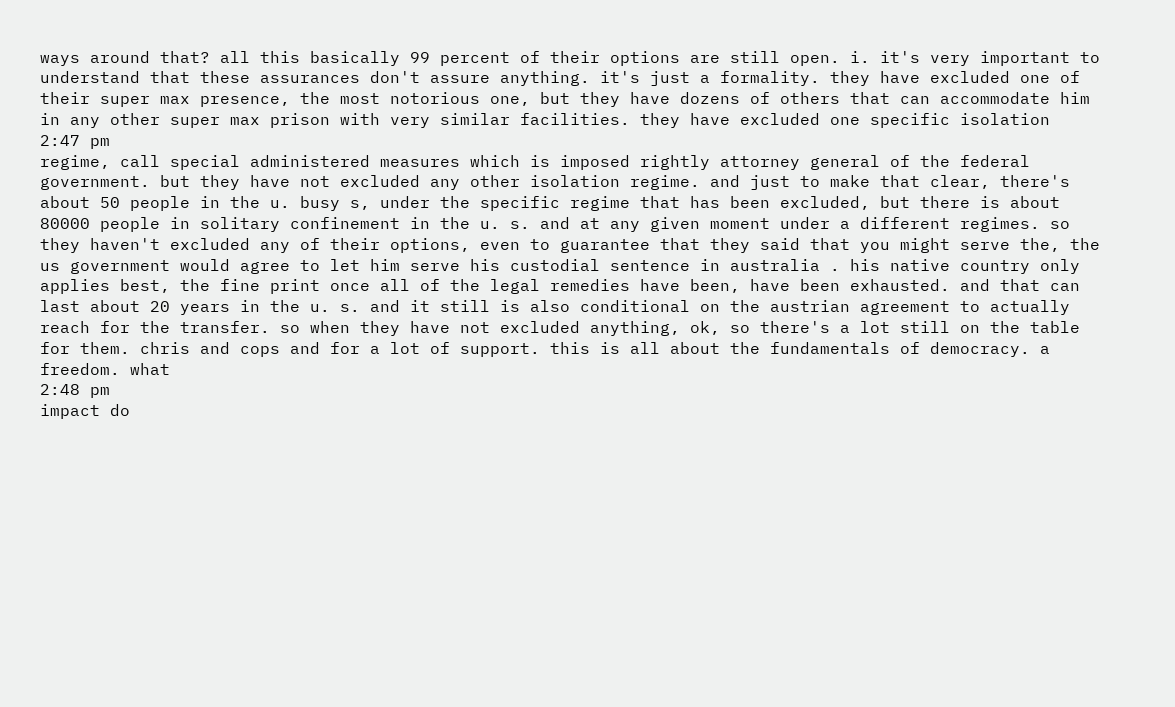ways around that? all this basically 99 percent of their options are still open. i. it's very important to understand that these assurances don't assure anything. it's just a formality. they have excluded one of their super max presence, the most notorious one, but they have dozens of others that can accommodate him in any other super max prison with very similar facilities. they have excluded one specific isolation
2:47 pm
regime, call special administered measures which is imposed rightly attorney general of the federal government. but they have not excluded any other isolation regime. and just to make that clear, there's about 50 people in the u. busy s, under the specific regime that has been excluded, but there is about 80000 people in solitary confinement in the u. s. and at any given moment under a different regimes. so they haven't excluded any of their options, even to guarantee that they said that you might serve the, the us government would agree to let him serve his custodial sentence in australia . his native country only applies best, the fine print once all of the legal remedies have been, have been exhausted. and that can last about 20 years in the u. s. and it still is also conditional on the austrian agreement to actually reach for the transfer. so when they have not excluded anything, ok, so there's a lot still on the table for them. chris and cops and for a lot of support. this is all about the fundamentals of democracy. a freedom. what
2:48 pm
impact do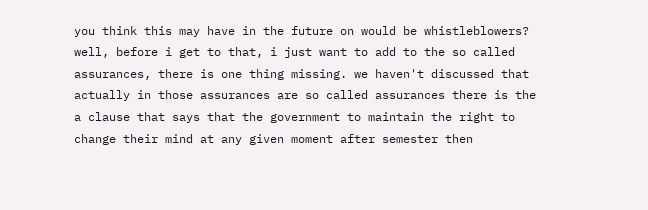you think this may have in the future on would be whistleblowers? well, before i get to that, i just want to add to the so called assurances, there is one thing missing. we haven't discussed that actually in those assurances are so called assurances there is the a clause that says that the government to maintain the right to change their mind at any given moment after semester then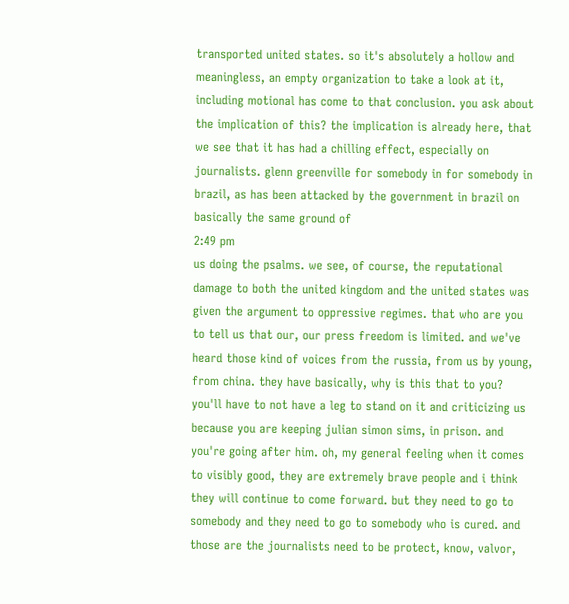transported united states. so it's absolutely a hollow and meaningless, an empty organization to take a look at it, including motional has come to that conclusion. you ask about the implication of this? the implication is already here, that we see that it has had a chilling effect, especially on journalists. glenn greenville for somebody in for somebody in brazil, as has been attacked by the government in brazil on basically the same ground of
2:49 pm
us doing the psalms. we see, of course, the reputational damage to both the united kingdom and the united states was given the argument to oppressive regimes. that who are you to tell us that our, our press freedom is limited. and we've heard those kind of voices from the russia, from us by young, from china. they have basically, why is this that to you? you'll have to not have a leg to stand on it and criticizing us because you are keeping julian simon sims, in prison. and you're going after him. oh, my general feeling when it comes to visibly good, they are extremely brave people and i think they will continue to come forward. but they need to go to somebody and they need to go to somebody who is cured. and those are the journalists need to be protect, know, valvor,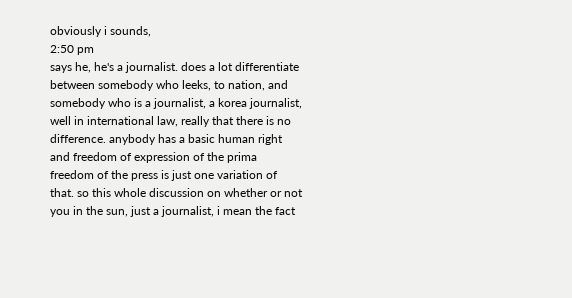obviously i sounds,
2:50 pm
says he, he's a journalist. does a lot differentiate between somebody who leeks, to nation, and somebody who is a journalist, a korea journalist, well in international law, really that there is no difference. anybody has a basic human right and freedom of expression of the prima freedom of the press is just one variation of that. so this whole discussion on whether or not you in the sun, just a journalist, i mean the fact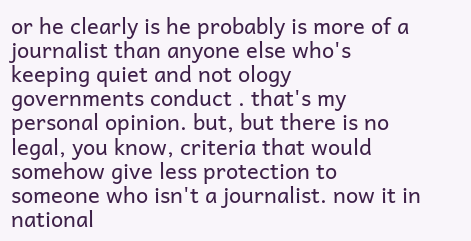or he clearly is he probably is more of a journalist than anyone else who's keeping quiet and not ology governments conduct . that's my personal opinion. but, but there is no legal, you know, criteria that would somehow give less protection to someone who isn't a journalist. now it in national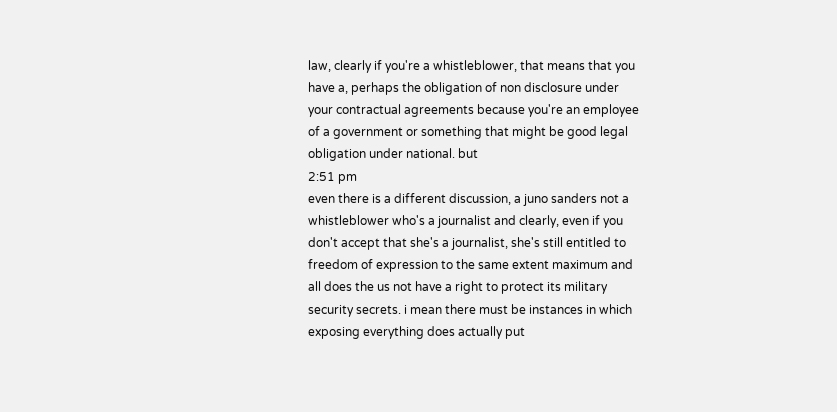law, clearly if you're a whistleblower, that means that you have a, perhaps the obligation of non disclosure under your contractual agreements because you're an employee of a government or something that might be good legal obligation under national. but
2:51 pm
even there is a different discussion, a juno sanders not a whistleblower who's a journalist and clearly, even if you don't accept that she's a journalist, she's still entitled to freedom of expression to the same extent maximum and all does the us not have a right to protect its military security secrets. i mean there must be instances in which exposing everything does actually put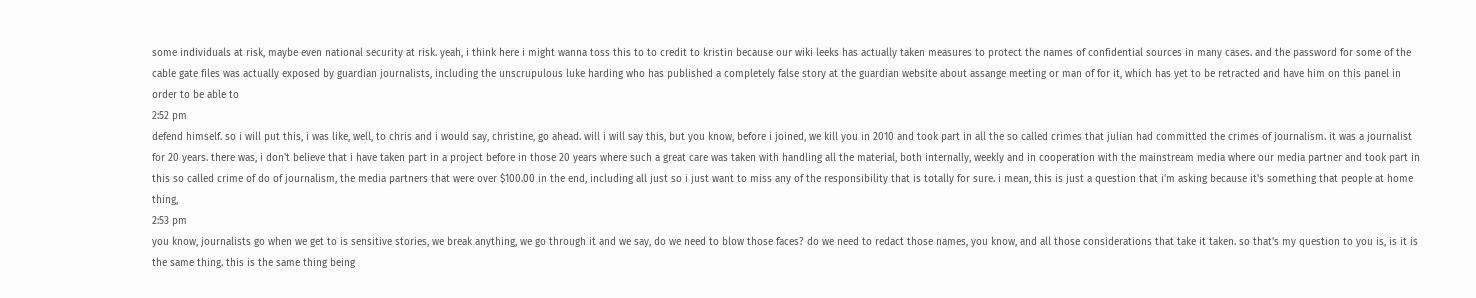some individuals at risk, maybe even national security at risk. yeah, i think here i might wanna toss this to to credit to kristin because our wiki leeks has actually taken measures to protect the names of confidential sources in many cases. and the password for some of the cable gate files was actually exposed by guardian journalists, including the unscrupulous luke harding who has published a completely false story at the guardian website about assange meeting or man of for it, which has yet to be retracted and have him on this panel in order to be able to
2:52 pm
defend himself. so i will put this, i was like, well, to chris and i would say, christine, go ahead. will i will say this, but you know, before i joined, we kill you in 2010 and took part in all the so called crimes that julian had committed the crimes of journalism. it was a journalist for 20 years. there was, i don't believe that i have taken part in a project before in those 20 years where such a great care was taken with handling all the material, both internally, weekly and in cooperation with the mainstream media where our media partner and took part in this so called crime of do of journalism, the media partners that were over $100.00 in the end, including all just so i just want to miss any of the responsibility that is totally for sure. i mean, this is just a question that i'm asking because it's something that people at home thing,
2:53 pm
you know, journalists go when we get to is sensitive stories, we break anything, we go through it and we say, do we need to blow those faces? do we need to redact those names, you know, and all those considerations that take it taken. so that's my question to you is, is it is the same thing. this is the same thing being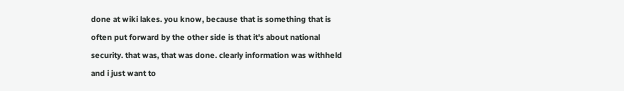done at wiki lakes. you know, because that is something that is often put forward by the other side is that it's about national security. that was, that was done. clearly information was withheld and i just want to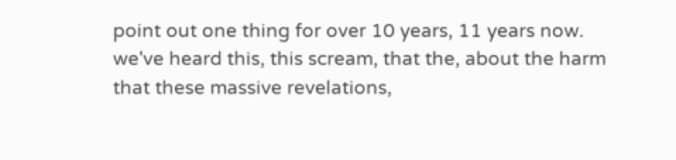point out one thing for over 10 years, 11 years now. we've heard this, this scream, that the, about the harm that these massive revelations,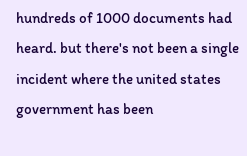hundreds of 1000 documents had heard. but there's not been a single incident where the united states government has been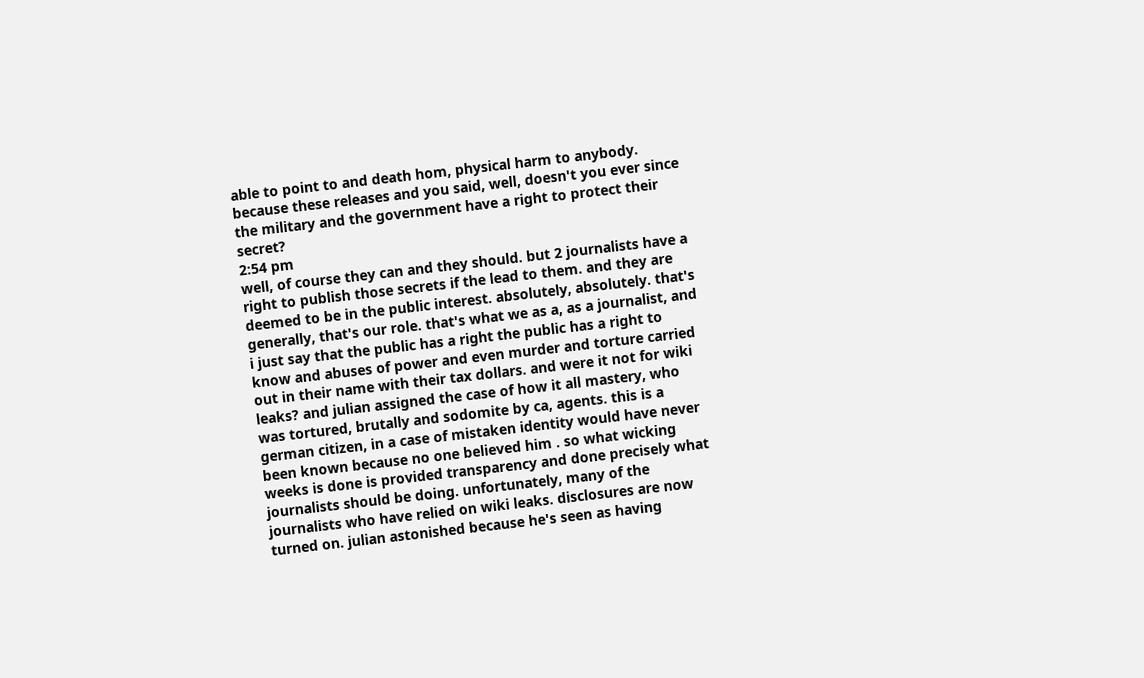able to point to and death hom, physical harm to anybody. because these releases and you said, well, doesn't you ever since the military and the government have a right to protect their secret?
2:54 pm
well, of course they can and they should. but 2 journalists have a right to publish those secrets if the lead to them. and they are deemed to be in the public interest. absolutely, absolutely. that's generally, that's our role. that's what we as a, as a journalist, and i just say that the public has a right the public has a right to know and abuses of power and even murder and torture carried out in their name with their tax dollars. and were it not for wiki leaks? and julian assigned the case of how it all mastery, who was tortured, brutally and sodomite by ca, agents. this is a german citizen, in a case of mistaken identity would have never been known because no one believed him . so what wicking weeks is done is provided transparency and done precisely what journalists should be doing. unfortunately, many of the journalists who have relied on wiki leaks. disclosures are now turned on. julian astonished because he's seen as having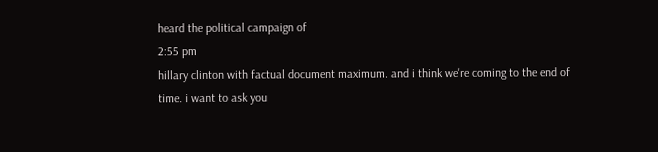heard the political campaign of
2:55 pm
hillary clinton with factual document maximum. and i think we're coming to the end of time. i want to ask you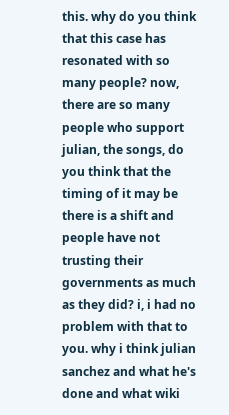this. why do you think that this case has resonated with so many people? now, there are so many people who support julian, the songs, do you think that the timing of it may be there is a shift and people have not trusting their governments as much as they did? i, i had no problem with that to you. why i think julian sanchez and what he's done and what wiki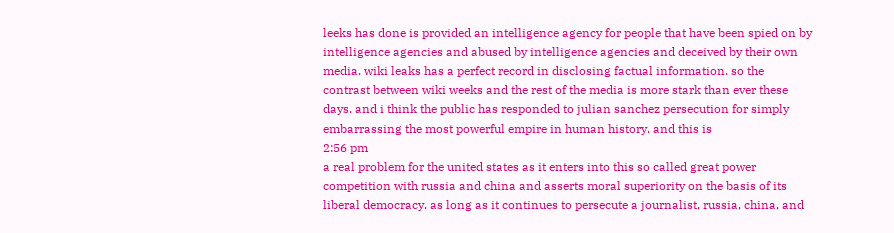leeks has done is provided an intelligence agency for people that have been spied on by intelligence agencies and abused by intelligence agencies and deceived by their own media. wiki leaks has a perfect record in disclosing factual information. so the contrast between wiki weeks and the rest of the media is more stark than ever these days. and i think the public has responded to julian sanchez persecution for simply embarrassing the most powerful empire in human history. and this is
2:56 pm
a real problem for the united states as it enters into this so called great power competition with russia and china and asserts moral superiority on the basis of its liberal democracy. as long as it continues to persecute a journalist, russia, china, and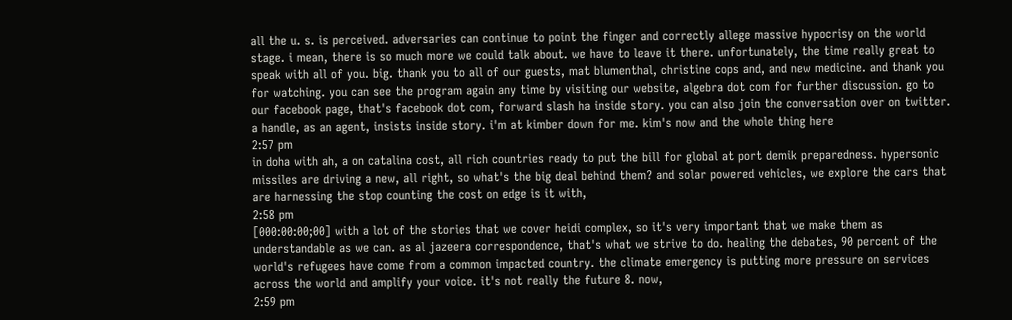all the u. s. is perceived. adversaries can continue to point the finger and correctly allege massive hypocrisy on the world stage. i mean, there is so much more we could talk about. we have to leave it there. unfortunately, the time really great to speak with all of you. big. thank you to all of our guests, mat blumenthal, christine cops and, and new medicine. and thank you for watching. you can see the program again any time by visiting our website, algebra dot com for further discussion. go to our facebook page, that's facebook dot com, forward slash ha inside story. you can also join the conversation over on twitter. a handle, as an agent, insists inside story. i'm at kimber down for me. kim's now and the whole thing here
2:57 pm
in doha with ah, a on catalina cost, all rich countries ready to put the bill for global at port demik preparedness. hypersonic missiles are driving a new, all right, so what's the big deal behind them? and solar powered vehicles, we explore the cars that are harnessing the stop counting the cost on edge is it with,
2:58 pm
[000:00:00;00] with a lot of the stories that we cover heidi complex, so it's very important that we make them as understandable as we can. as al jazeera correspondence, that's what we strive to do. healing the debates, 90 percent of the world's refugees have come from a common impacted country. the climate emergency is putting more pressure on services across the world and amplify your voice. it's not really the future 8. now,
2:59 pm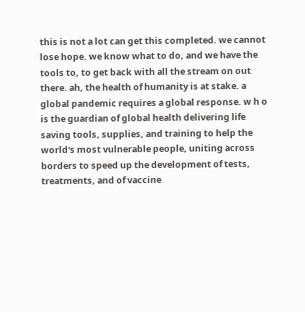this is not a lot can get this completed. we cannot lose hope. we know what to do, and we have the tools to, to get back with all the stream on out there. ah, the health of humanity is at stake. a global pandemic requires a global response. w h o is the guardian of global health delivering life saving tools, supplies, and training to help the world's most vulnerable people, uniting across borders to speed up the development of tests, treatments, and of vaccine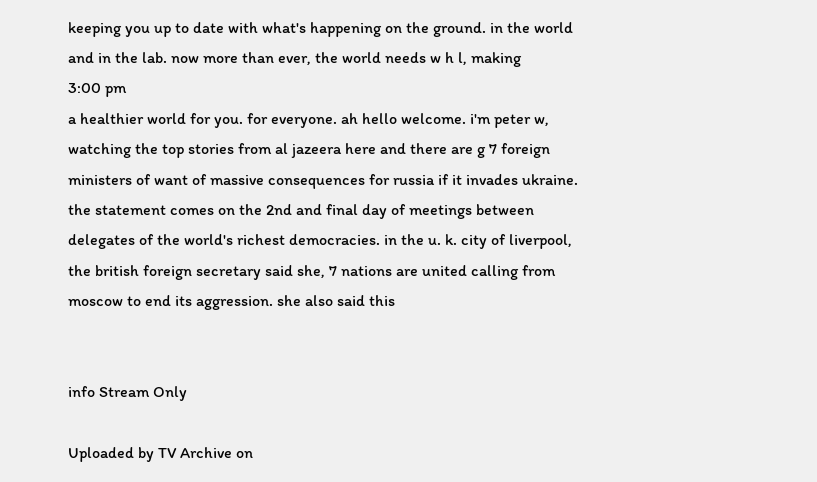keeping you up to date with what's happening on the ground. in the world and in the lab. now more than ever, the world needs w h l, making
3:00 pm
a healthier world for you. for everyone. ah hello welcome. i'm peter w, watching the top stories from al jazeera here and there are g 7 foreign ministers of want of massive consequences for russia if it invades ukraine. the statement comes on the 2nd and final day of meetings between delegates of the world's richest democracies. in the u. k. city of liverpool, the british foreign secretary said she, 7 nations are united calling from moscow to end its aggression. she also said this


info Stream Only

Uploaded by TV Archive on